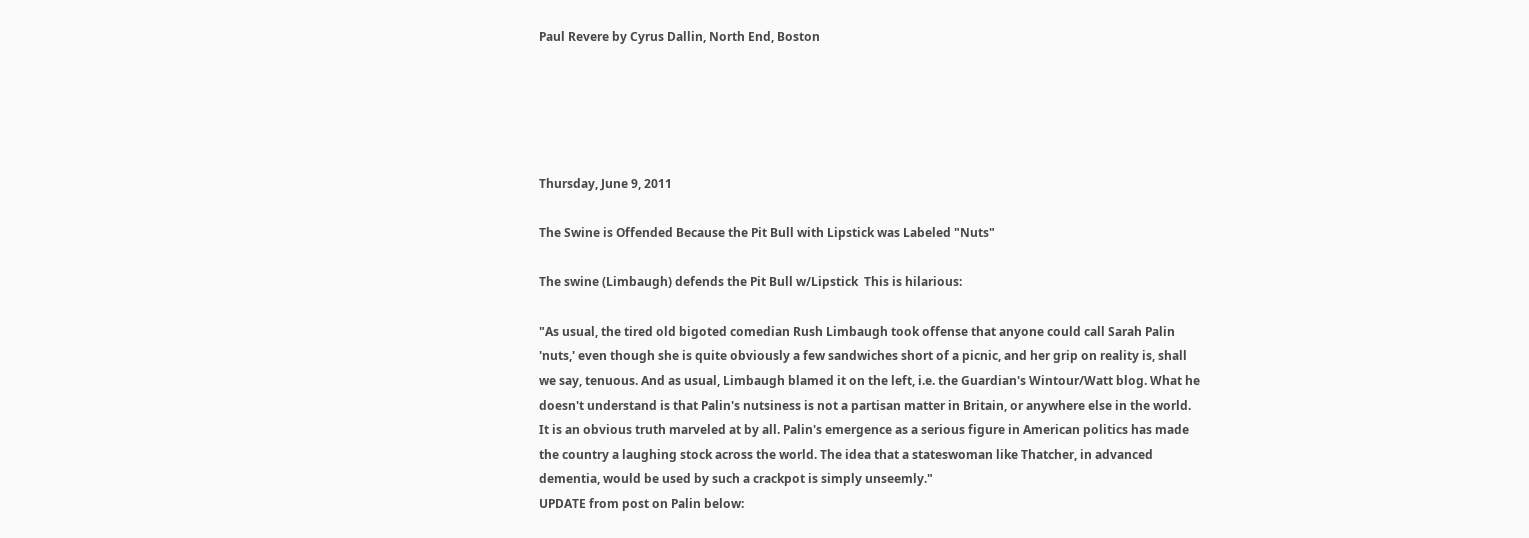Paul Revere by Cyrus Dallin, North End, Boston





Thursday, June 9, 2011

The Swine is Offended Because the Pit Bull with Lipstick was Labeled "Nuts"

The swine (Limbaugh) defends the Pit Bull w/Lipstick  This is hilarious:

"As usual, the tired old bigoted comedian Rush Limbaugh took offense that anyone could call Sarah Palin 'nuts,' even though she is quite obviously a few sandwiches short of a picnic, and her grip on reality is, shall we say, tenuous. And as usual, Limbaugh blamed it on the left, i.e. the Guardian's Wintour/Watt blog. What he doesn't understand is that Palin's nutsiness is not a partisan matter in Britain, or anywhere else in the world. It is an obvious truth marveled at by all. Palin's emergence as a serious figure in American politics has made the country a laughing stock across the world. The idea that a stateswoman like Thatcher, in advanced dementia, would be used by such a crackpot is simply unseemly."
UPDATE from post on Palin below: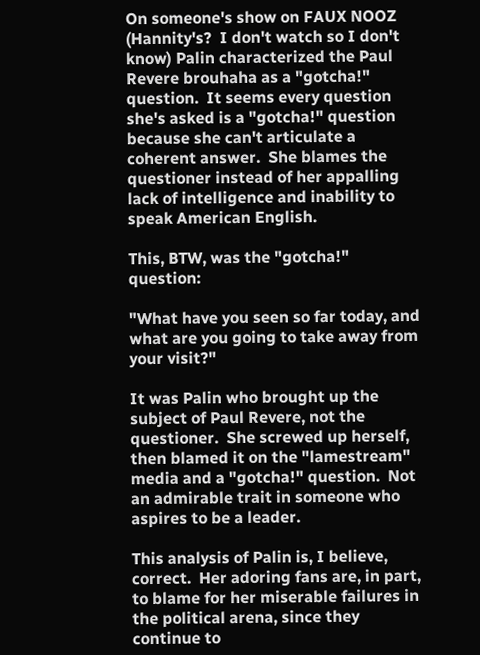On someone's show on FAUX NOOZ (Hannity's?  I don't watch so I don't know) Palin characterized the Paul Revere brouhaha as a "gotcha!" question.  It seems every question she's asked is a "gotcha!" question because she can't articulate a coherent answer.  She blames the questioner instead of her appalling lack of intelligence and inability to speak American English.

This, BTW, was the "gotcha!" question:

"What have you seen so far today, and what are you going to take away from your visit?"

It was Palin who brought up the subject of Paul Revere, not the questioner.  She screwed up herself, then blamed it on the "lamestream" media and a "gotcha!" question.  Not an admirable trait in someone who aspires to be a leader.

This analysis of Palin is, I believe, correct.  Her adoring fans are, in part, to blame for her miserable failures in the political arena, since they continue to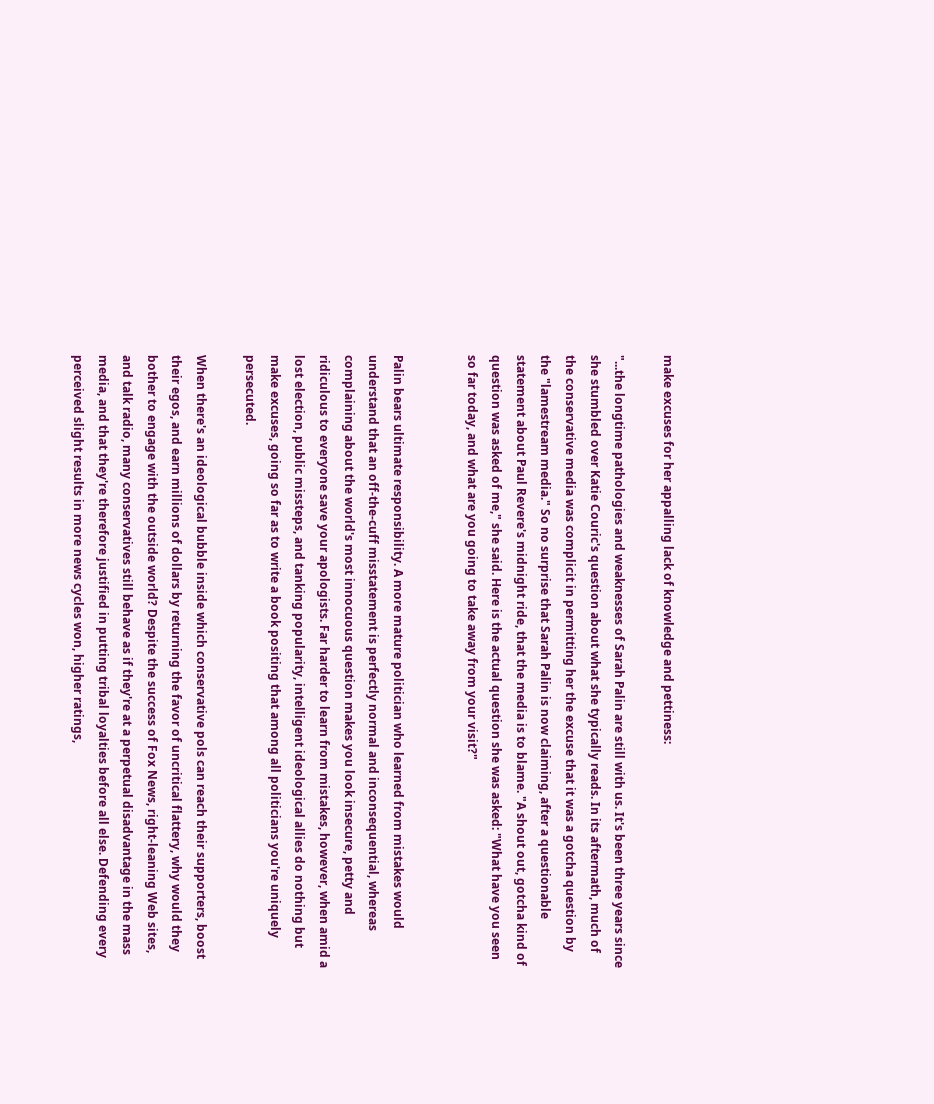make excuses for her appalling lack of knowledge and pettiness:

"...the longtime pathologies and weaknesses of Sarah Palin are still with us. It's been three years since she stumbled over Katie Couric's question about what she typically reads. In its aftermath, much of the conservative media was complicit in permitting her the excuse that it was a gotcha question by the "lamestream media." So no surprise that Sarah Palin is now claiming, after a questionable statement about Paul Revere's midnight ride, that the media is to blame. "A shout out, gotcha kind of question was asked of me," she said. Here is the actual question she was asked: "What have you seen so far today, and what are you going to take away from your visit?"


Palin bears ultimate responsibility. A more mature politician who learned from mistakes would understand that an off-the-cuff misstatement is perfectly normal and inconsequential, whereas complaining about the world's most innocuous question makes you look insecure, petty and ridiculous to everyone save your apologists. Far harder to learn from mistakes, however, when amid a lost election, public missteps, and tanking popularity, intelligent ideological allies do nothing but make excuses, going so far as to write a book positing that among all politicians you're uniquely persecuted.

When there's an ideological bubble inside which conservative pols can reach their supporters, boost their egos, and earn millions of dollars by returning the favor of uncritical flattery, why would they bother to engage with the outside world? Despite the success of Fox News, right-leaning Web sites, and talk radio, many conservatives still behave as if they're at a perpetual disadvantage in the mass media, and that they're therefore justified in putting tribal loyalties before all else. Defending every perceived slight results in more news cycles won, higher ratings,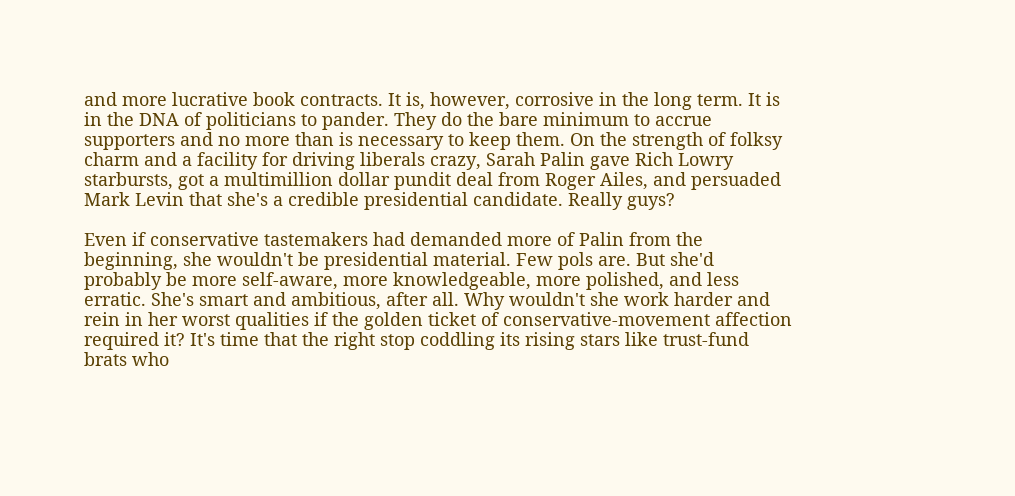and more lucrative book contracts. It is, however, corrosive in the long term. It is in the DNA of politicians to pander. They do the bare minimum to accrue supporters and no more than is necessary to keep them. On the strength of folksy charm and a facility for driving liberals crazy, Sarah Palin gave Rich Lowry starbursts, got a multimillion dollar pundit deal from Roger Ailes, and persuaded Mark Levin that she's a credible presidential candidate. Really guys?

Even if conservative tastemakers had demanded more of Palin from the beginning, she wouldn't be presidential material. Few pols are. But she'd probably be more self-aware, more knowledgeable, more polished, and less erratic. She's smart and ambitious, after all. Why wouldn't she work harder and rein in her worst qualities if the golden ticket of conservative-movement affection required it? It's time that the right stop coddling its rising stars like trust-fund brats who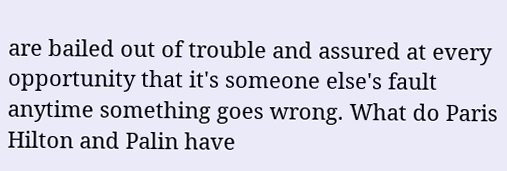are bailed out of trouble and assured at every opportunity that it's someone else's fault anytime something goes wrong. What do Paris Hilton and Palin have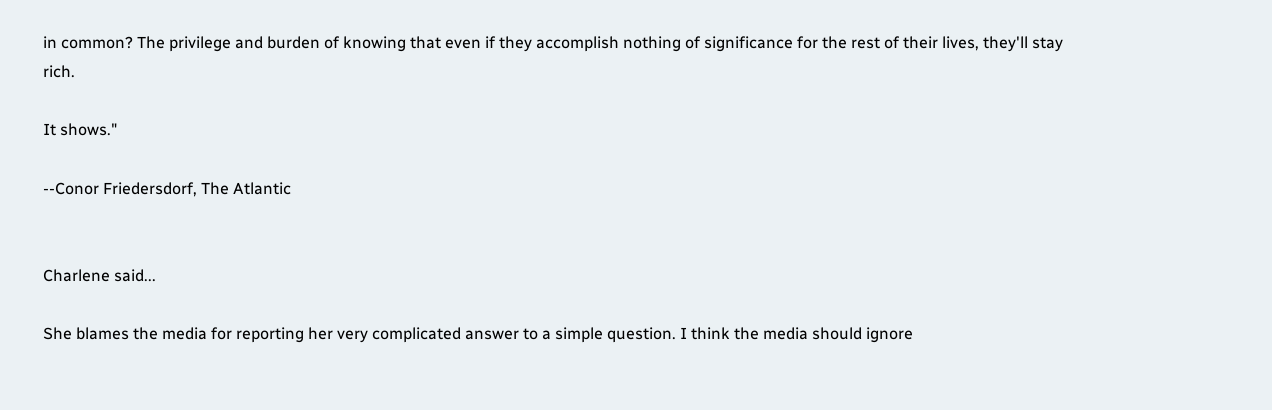in common? The privilege and burden of knowing that even if they accomplish nothing of significance for the rest of their lives, they'll stay rich.

It shows."

--Conor Friedersdorf, The Atlantic


Charlene said...

She blames the media for reporting her very complicated answer to a simple question. I think the media should ignore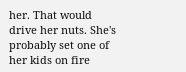her. That would drive her nuts. She's probably set one of her kids on fire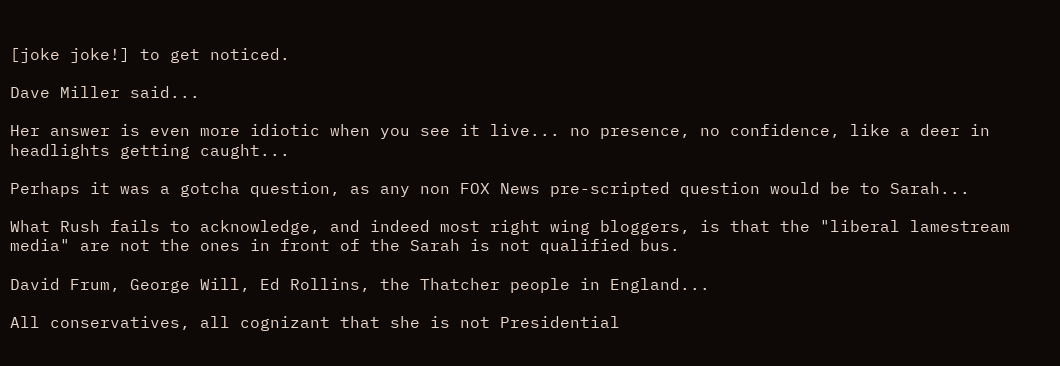[joke joke!] to get noticed.

Dave Miller said...

Her answer is even more idiotic when you see it live... no presence, no confidence, like a deer in headlights getting caught...

Perhaps it was a gotcha question, as any non FOX News pre-scripted question would be to Sarah...

What Rush fails to acknowledge, and indeed most right wing bloggers, is that the "liberal lamestream media" are not the ones in front of the Sarah is not qualified bus.

David Frum, George Will, Ed Rollins, the Thatcher people in England...

All conservatives, all cognizant that she is not Presidential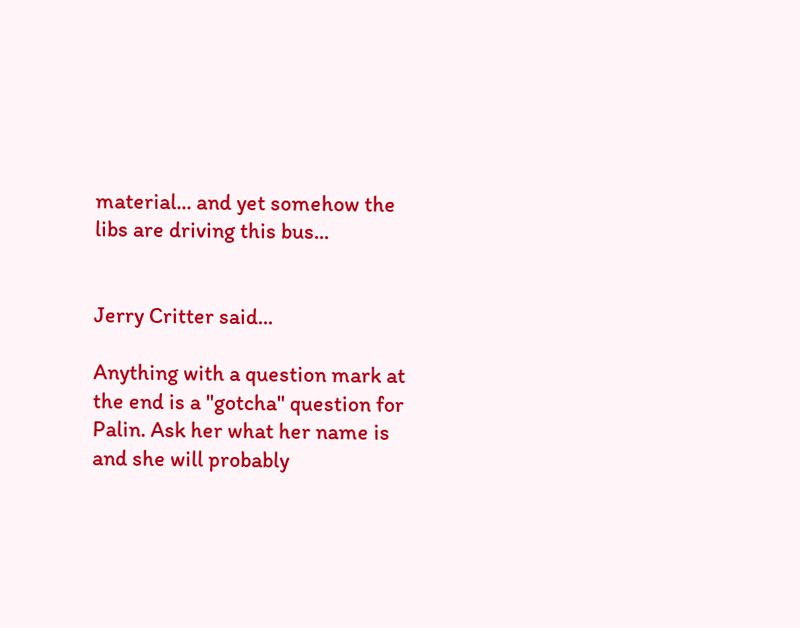material... and yet somehow the libs are driving this bus...


Jerry Critter said...

Anything with a question mark at the end is a "gotcha" question for Palin. Ask her what her name is and she will probably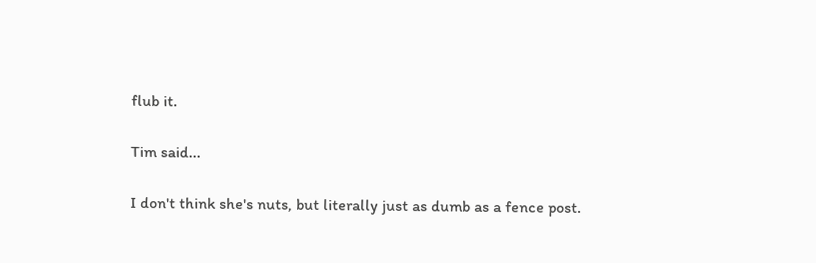flub it.

Tim said...

I don't think she's nuts, but literally just as dumb as a fence post.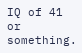IQ of 41 or something.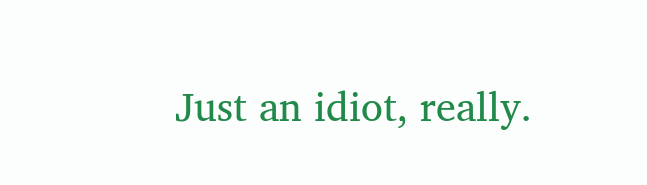Just an idiot, really.